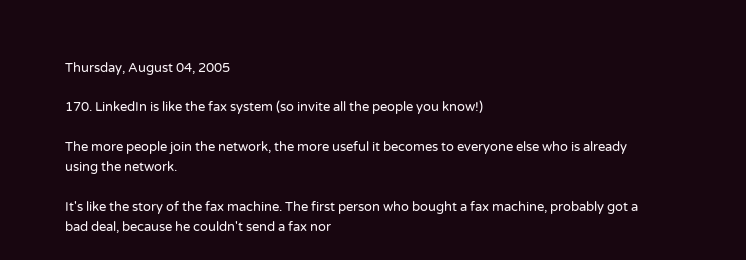Thursday, August 04, 2005

170. LinkedIn is like the fax system (so invite all the people you know!)

The more people join the network, the more useful it becomes to everyone else who is already using the network.

It's like the story of the fax machine. The first person who bought a fax machine, probably got a bad deal, because he couldn't send a fax nor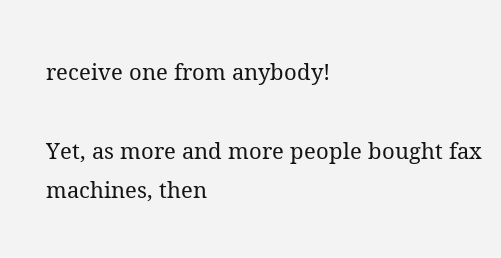receive one from anybody!

Yet, as more and more people bought fax machines, then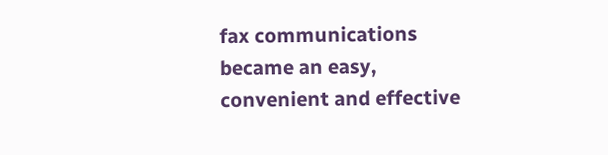fax communications became an easy, convenient and effective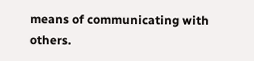means of communicating with others.